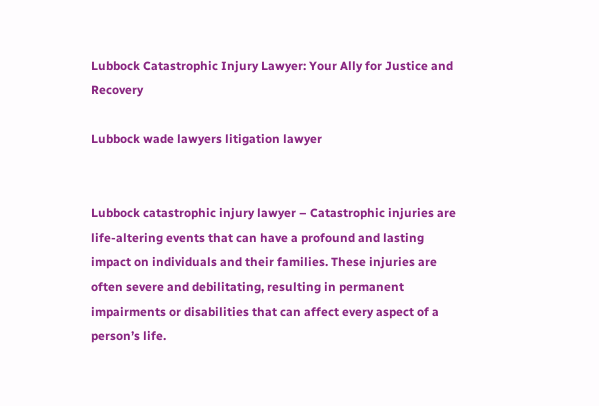Lubbock Catastrophic Injury Lawyer: Your Ally for Justice and Recovery

Lubbock wade lawyers litigation lawyer


Lubbock catastrophic injury lawyer – Catastrophic injuries are life-altering events that can have a profound and lasting impact on individuals and their families. These injuries are often severe and debilitating, resulting in permanent impairments or disabilities that can affect every aspect of a person’s life.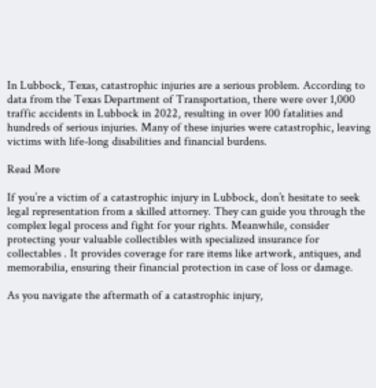In Lubbock, Texas, catastrophic injuries are a serious problem. According to data from the Texas Department of Transportation, there were over 1,000 traffic accidents in Lubbock in 2022, resulting in over 100 fatalities and hundreds of serious injuries. Many of these injuries were catastrophic, leaving victims with life-long disabilities and financial burdens.

Read More

If you’re a victim of a catastrophic injury in Lubbock, don’t hesitate to seek legal representation from a skilled attorney. They can guide you through the complex legal process and fight for your rights. Meanwhile, consider protecting your valuable collectibles with specialized insurance for collectables . It provides coverage for rare items like artwork, antiques, and memorabilia, ensuring their financial protection in case of loss or damage.

As you navigate the aftermath of a catastrophic injury,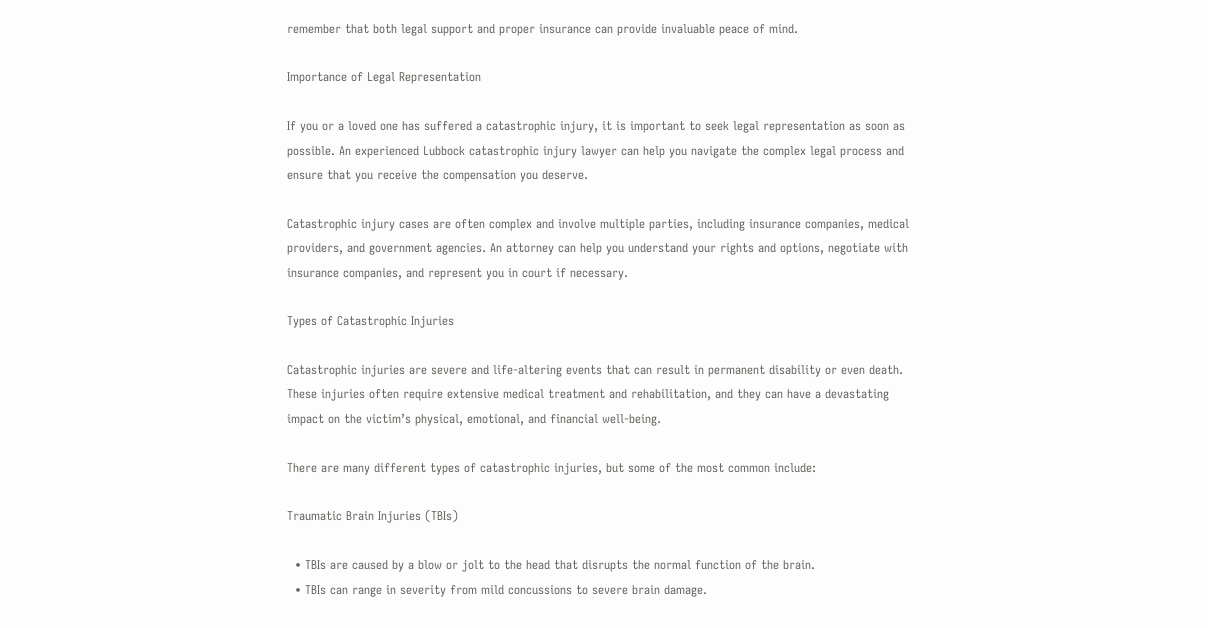remember that both legal support and proper insurance can provide invaluable peace of mind.

Importance of Legal Representation

If you or a loved one has suffered a catastrophic injury, it is important to seek legal representation as soon as possible. An experienced Lubbock catastrophic injury lawyer can help you navigate the complex legal process and ensure that you receive the compensation you deserve.

Catastrophic injury cases are often complex and involve multiple parties, including insurance companies, medical providers, and government agencies. An attorney can help you understand your rights and options, negotiate with insurance companies, and represent you in court if necessary.

Types of Catastrophic Injuries

Catastrophic injuries are severe and life-altering events that can result in permanent disability or even death. These injuries often require extensive medical treatment and rehabilitation, and they can have a devastating impact on the victim’s physical, emotional, and financial well-being.

There are many different types of catastrophic injuries, but some of the most common include:

Traumatic Brain Injuries (TBIs)

  • TBIs are caused by a blow or jolt to the head that disrupts the normal function of the brain.
  • TBIs can range in severity from mild concussions to severe brain damage.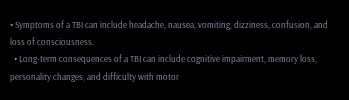• Symptoms of a TBI can include headache, nausea, vomiting, dizziness, confusion, and loss of consciousness.
  • Long-term consequences of a TBI can include cognitive impairment, memory loss, personality changes, and difficulty with motor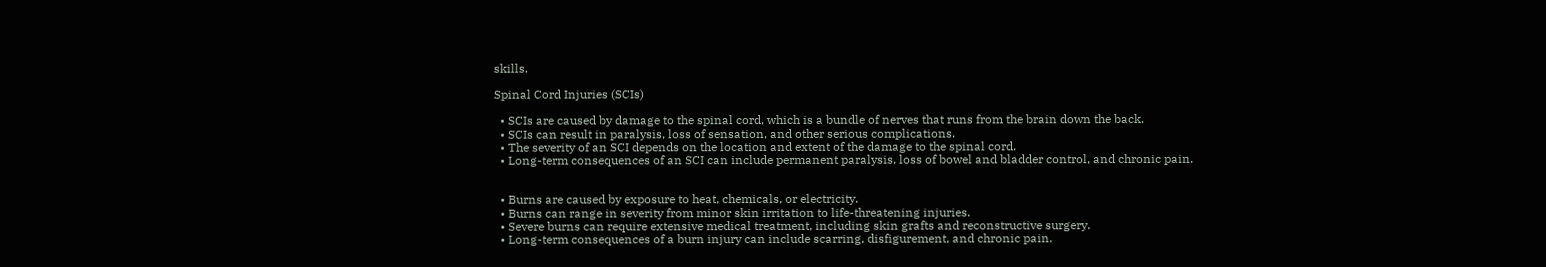skills.

Spinal Cord Injuries (SCIs)

  • SCIs are caused by damage to the spinal cord, which is a bundle of nerves that runs from the brain down the back.
  • SCIs can result in paralysis, loss of sensation, and other serious complications.
  • The severity of an SCI depends on the location and extent of the damage to the spinal cord.
  • Long-term consequences of an SCI can include permanent paralysis, loss of bowel and bladder control, and chronic pain.


  • Burns are caused by exposure to heat, chemicals, or electricity.
  • Burns can range in severity from minor skin irritation to life-threatening injuries.
  • Severe burns can require extensive medical treatment, including skin grafts and reconstructive surgery.
  • Long-term consequences of a burn injury can include scarring, disfigurement, and chronic pain.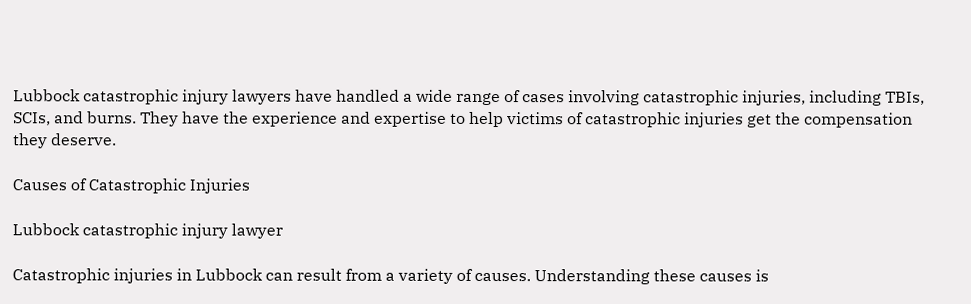Lubbock catastrophic injury lawyers have handled a wide range of cases involving catastrophic injuries, including TBIs, SCIs, and burns. They have the experience and expertise to help victims of catastrophic injuries get the compensation they deserve.

Causes of Catastrophic Injuries

Lubbock catastrophic injury lawyer

Catastrophic injuries in Lubbock can result from a variety of causes. Understanding these causes is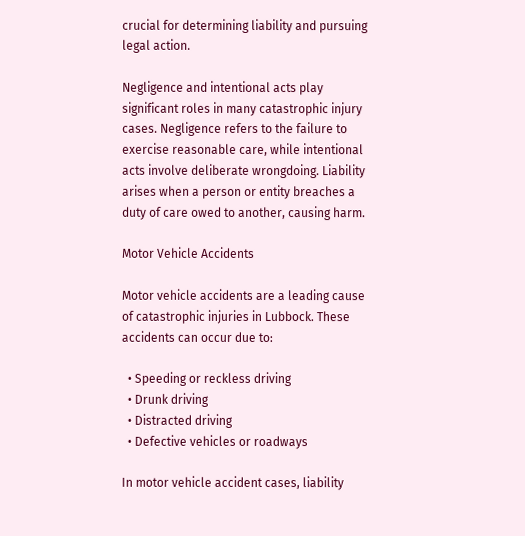crucial for determining liability and pursuing legal action.

Negligence and intentional acts play significant roles in many catastrophic injury cases. Negligence refers to the failure to exercise reasonable care, while intentional acts involve deliberate wrongdoing. Liability arises when a person or entity breaches a duty of care owed to another, causing harm.

Motor Vehicle Accidents

Motor vehicle accidents are a leading cause of catastrophic injuries in Lubbock. These accidents can occur due to:

  • Speeding or reckless driving
  • Drunk driving
  • Distracted driving
  • Defective vehicles or roadways

In motor vehicle accident cases, liability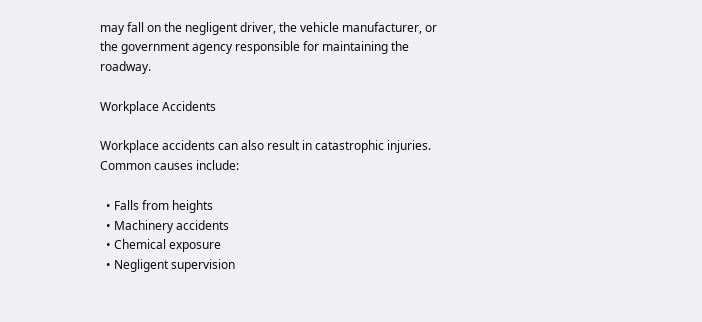may fall on the negligent driver, the vehicle manufacturer, or the government agency responsible for maintaining the roadway.

Workplace Accidents

Workplace accidents can also result in catastrophic injuries. Common causes include:

  • Falls from heights
  • Machinery accidents
  • Chemical exposure
  • Negligent supervision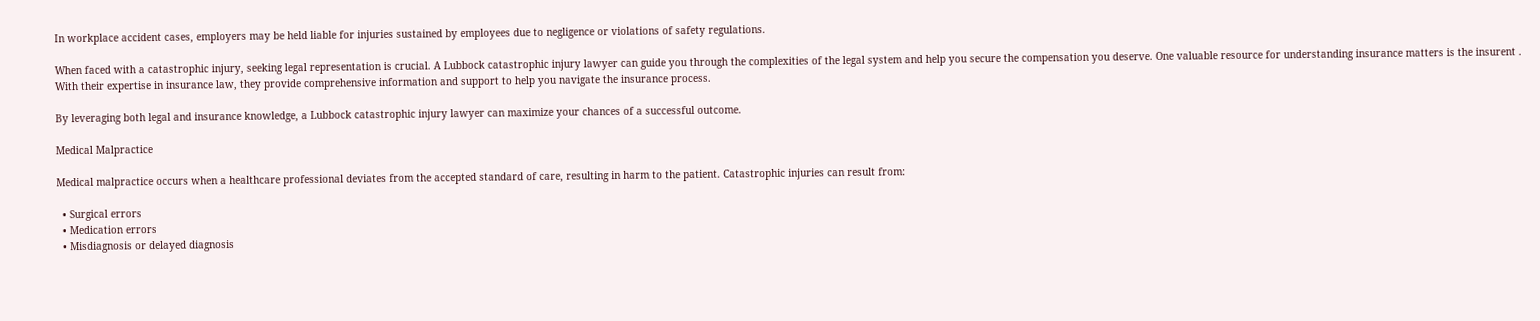In workplace accident cases, employers may be held liable for injuries sustained by employees due to negligence or violations of safety regulations.

When faced with a catastrophic injury, seeking legal representation is crucial. A Lubbock catastrophic injury lawyer can guide you through the complexities of the legal system and help you secure the compensation you deserve. One valuable resource for understanding insurance matters is the insurent . With their expertise in insurance law, they provide comprehensive information and support to help you navigate the insurance process.

By leveraging both legal and insurance knowledge, a Lubbock catastrophic injury lawyer can maximize your chances of a successful outcome.

Medical Malpractice

Medical malpractice occurs when a healthcare professional deviates from the accepted standard of care, resulting in harm to the patient. Catastrophic injuries can result from:

  • Surgical errors
  • Medication errors
  • Misdiagnosis or delayed diagnosis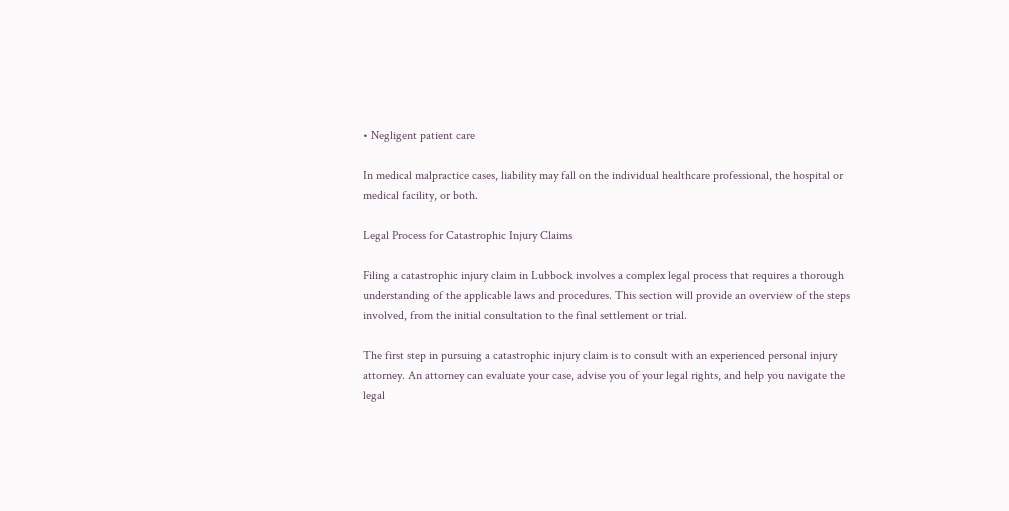• Negligent patient care

In medical malpractice cases, liability may fall on the individual healthcare professional, the hospital or medical facility, or both.

Legal Process for Catastrophic Injury Claims

Filing a catastrophic injury claim in Lubbock involves a complex legal process that requires a thorough understanding of the applicable laws and procedures. This section will provide an overview of the steps involved, from the initial consultation to the final settlement or trial.

The first step in pursuing a catastrophic injury claim is to consult with an experienced personal injury attorney. An attorney can evaluate your case, advise you of your legal rights, and help you navigate the legal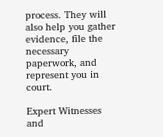process. They will also help you gather evidence, file the necessary paperwork, and represent you in court.

Expert Witnesses and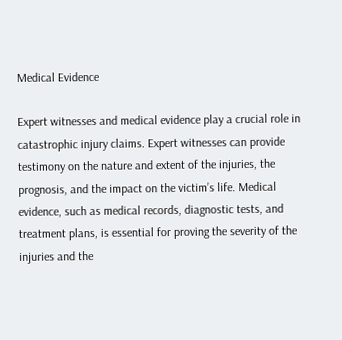Medical Evidence

Expert witnesses and medical evidence play a crucial role in catastrophic injury claims. Expert witnesses can provide testimony on the nature and extent of the injuries, the prognosis, and the impact on the victim’s life. Medical evidence, such as medical records, diagnostic tests, and treatment plans, is essential for proving the severity of the injuries and the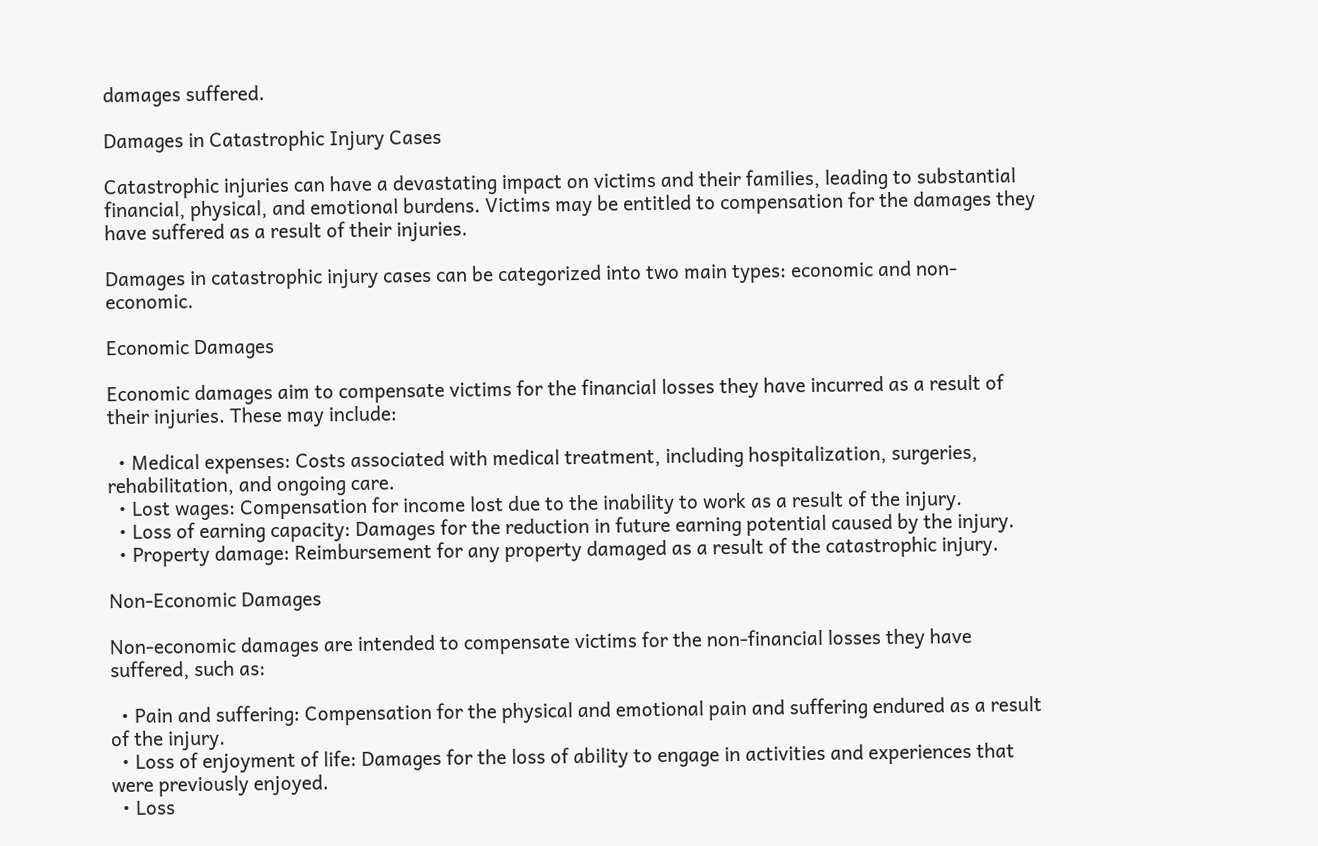damages suffered.

Damages in Catastrophic Injury Cases

Catastrophic injuries can have a devastating impact on victims and their families, leading to substantial financial, physical, and emotional burdens. Victims may be entitled to compensation for the damages they have suffered as a result of their injuries.

Damages in catastrophic injury cases can be categorized into two main types: economic and non-economic.

Economic Damages

Economic damages aim to compensate victims for the financial losses they have incurred as a result of their injuries. These may include:

  • Medical expenses: Costs associated with medical treatment, including hospitalization, surgeries, rehabilitation, and ongoing care.
  • Lost wages: Compensation for income lost due to the inability to work as a result of the injury.
  • Loss of earning capacity: Damages for the reduction in future earning potential caused by the injury.
  • Property damage: Reimbursement for any property damaged as a result of the catastrophic injury.

Non-Economic Damages

Non-economic damages are intended to compensate victims for the non-financial losses they have suffered, such as:

  • Pain and suffering: Compensation for the physical and emotional pain and suffering endured as a result of the injury.
  • Loss of enjoyment of life: Damages for the loss of ability to engage in activities and experiences that were previously enjoyed.
  • Loss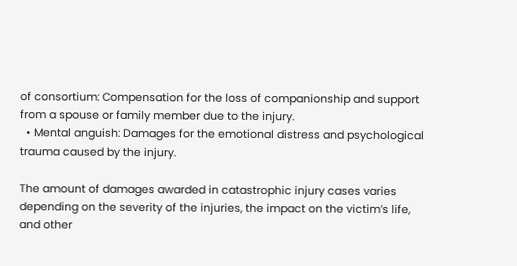of consortium: Compensation for the loss of companionship and support from a spouse or family member due to the injury.
  • Mental anguish: Damages for the emotional distress and psychological trauma caused by the injury.

The amount of damages awarded in catastrophic injury cases varies depending on the severity of the injuries, the impact on the victim’s life, and other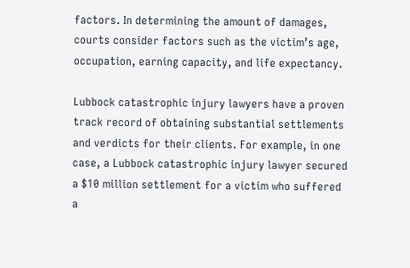factors. In determining the amount of damages, courts consider factors such as the victim’s age, occupation, earning capacity, and life expectancy.

Lubbock catastrophic injury lawyers have a proven track record of obtaining substantial settlements and verdicts for their clients. For example, in one case, a Lubbock catastrophic injury lawyer secured a $10 million settlement for a victim who suffered a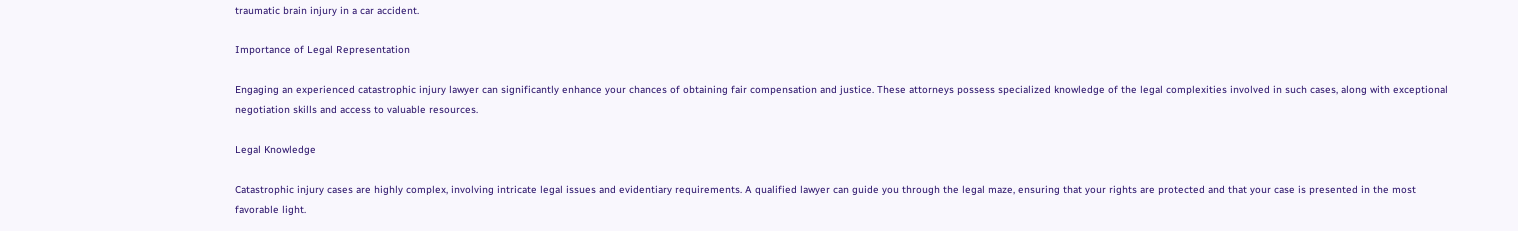traumatic brain injury in a car accident.

Importance of Legal Representation

Engaging an experienced catastrophic injury lawyer can significantly enhance your chances of obtaining fair compensation and justice. These attorneys possess specialized knowledge of the legal complexities involved in such cases, along with exceptional negotiation skills and access to valuable resources.

Legal Knowledge

Catastrophic injury cases are highly complex, involving intricate legal issues and evidentiary requirements. A qualified lawyer can guide you through the legal maze, ensuring that your rights are protected and that your case is presented in the most favorable light.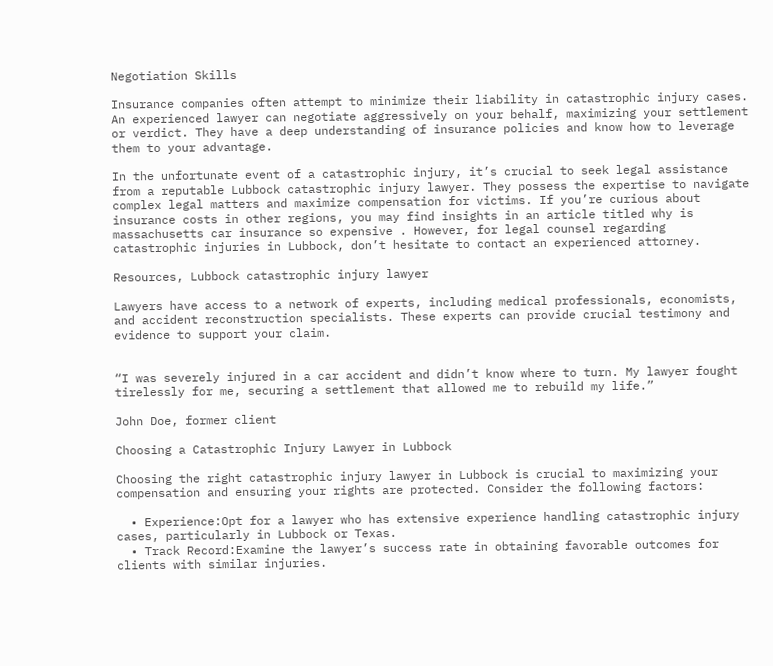Negotiation Skills

Insurance companies often attempt to minimize their liability in catastrophic injury cases. An experienced lawyer can negotiate aggressively on your behalf, maximizing your settlement or verdict. They have a deep understanding of insurance policies and know how to leverage them to your advantage.

In the unfortunate event of a catastrophic injury, it’s crucial to seek legal assistance from a reputable Lubbock catastrophic injury lawyer. They possess the expertise to navigate complex legal matters and maximize compensation for victims. If you’re curious about insurance costs in other regions, you may find insights in an article titled why is massachusetts car insurance so expensive . However, for legal counsel regarding catastrophic injuries in Lubbock, don’t hesitate to contact an experienced attorney.

Resources, Lubbock catastrophic injury lawyer

Lawyers have access to a network of experts, including medical professionals, economists, and accident reconstruction specialists. These experts can provide crucial testimony and evidence to support your claim.


“I was severely injured in a car accident and didn’t know where to turn. My lawyer fought tirelessly for me, securing a settlement that allowed me to rebuild my life.”

John Doe, former client

Choosing a Catastrophic Injury Lawyer in Lubbock

Choosing the right catastrophic injury lawyer in Lubbock is crucial to maximizing your compensation and ensuring your rights are protected. Consider the following factors:

  • Experience:Opt for a lawyer who has extensive experience handling catastrophic injury cases, particularly in Lubbock or Texas.
  • Track Record:Examine the lawyer’s success rate in obtaining favorable outcomes for clients with similar injuries.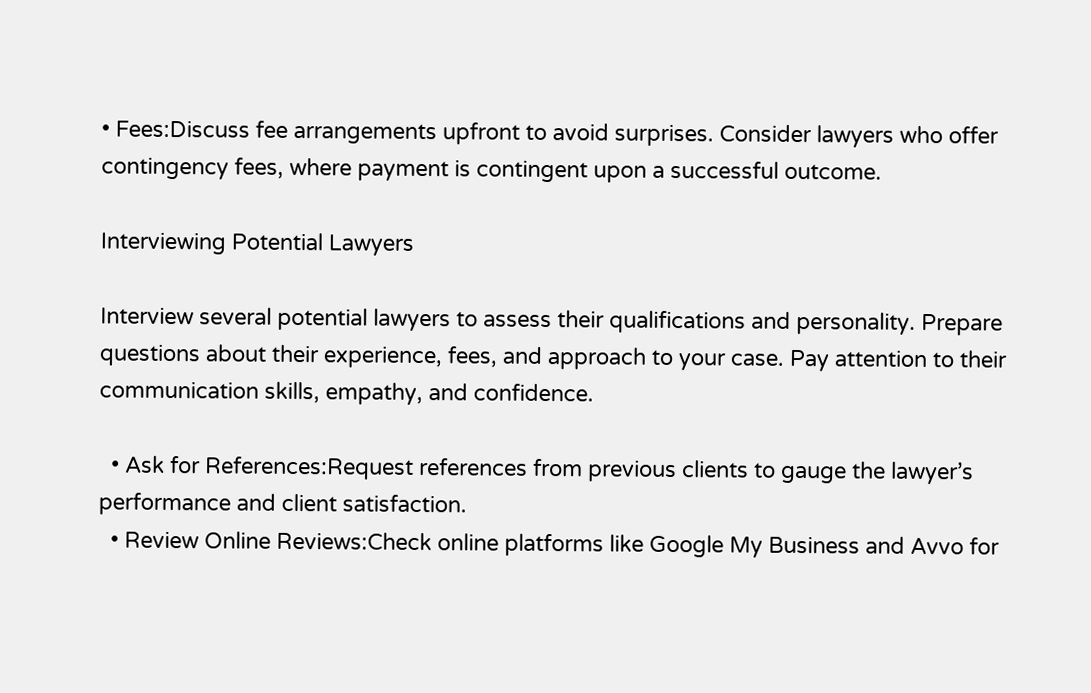• Fees:Discuss fee arrangements upfront to avoid surprises. Consider lawyers who offer contingency fees, where payment is contingent upon a successful outcome.

Interviewing Potential Lawyers

Interview several potential lawyers to assess their qualifications and personality. Prepare questions about their experience, fees, and approach to your case. Pay attention to their communication skills, empathy, and confidence.

  • Ask for References:Request references from previous clients to gauge the lawyer’s performance and client satisfaction.
  • Review Online Reviews:Check online platforms like Google My Business and Avvo for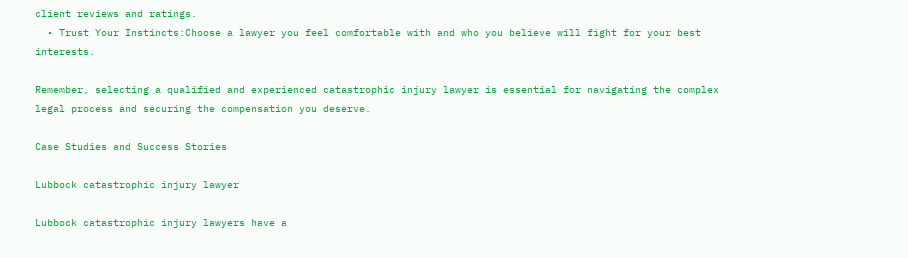client reviews and ratings.
  • Trust Your Instincts:Choose a lawyer you feel comfortable with and who you believe will fight for your best interests.

Remember, selecting a qualified and experienced catastrophic injury lawyer is essential for navigating the complex legal process and securing the compensation you deserve.

Case Studies and Success Stories

Lubbock catastrophic injury lawyer

Lubbock catastrophic injury lawyers have a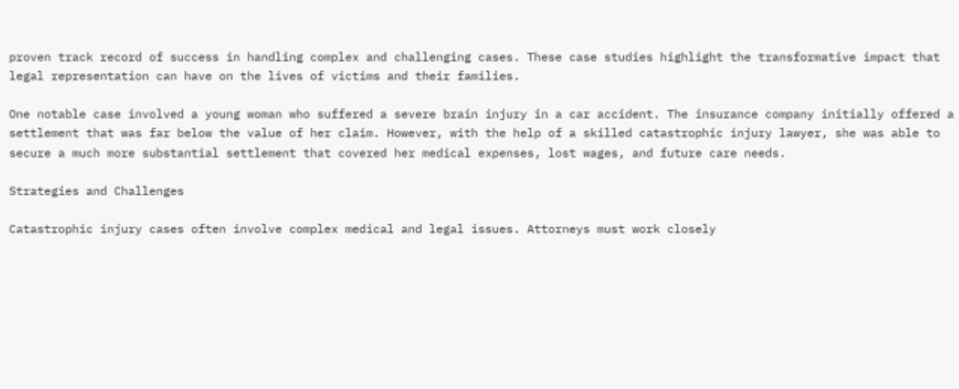proven track record of success in handling complex and challenging cases. These case studies highlight the transformative impact that legal representation can have on the lives of victims and their families.

One notable case involved a young woman who suffered a severe brain injury in a car accident. The insurance company initially offered a settlement that was far below the value of her claim. However, with the help of a skilled catastrophic injury lawyer, she was able to secure a much more substantial settlement that covered her medical expenses, lost wages, and future care needs.

Strategies and Challenges

Catastrophic injury cases often involve complex medical and legal issues. Attorneys must work closely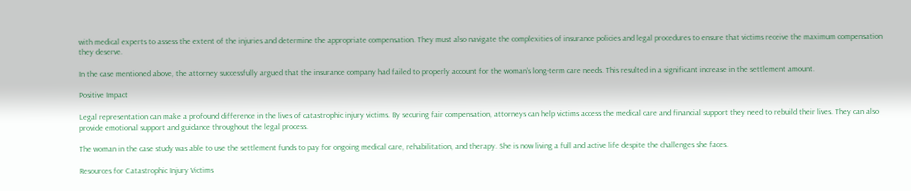with medical experts to assess the extent of the injuries and determine the appropriate compensation. They must also navigate the complexities of insurance policies and legal procedures to ensure that victims receive the maximum compensation they deserve.

In the case mentioned above, the attorney successfully argued that the insurance company had failed to properly account for the woman’s long-term care needs. This resulted in a significant increase in the settlement amount.

Positive Impact

Legal representation can make a profound difference in the lives of catastrophic injury victims. By securing fair compensation, attorneys can help victims access the medical care and financial support they need to rebuild their lives. They can also provide emotional support and guidance throughout the legal process.

The woman in the case study was able to use the settlement funds to pay for ongoing medical care, rehabilitation, and therapy. She is now living a full and active life despite the challenges she faces.

Resources for Catastrophic Injury Victims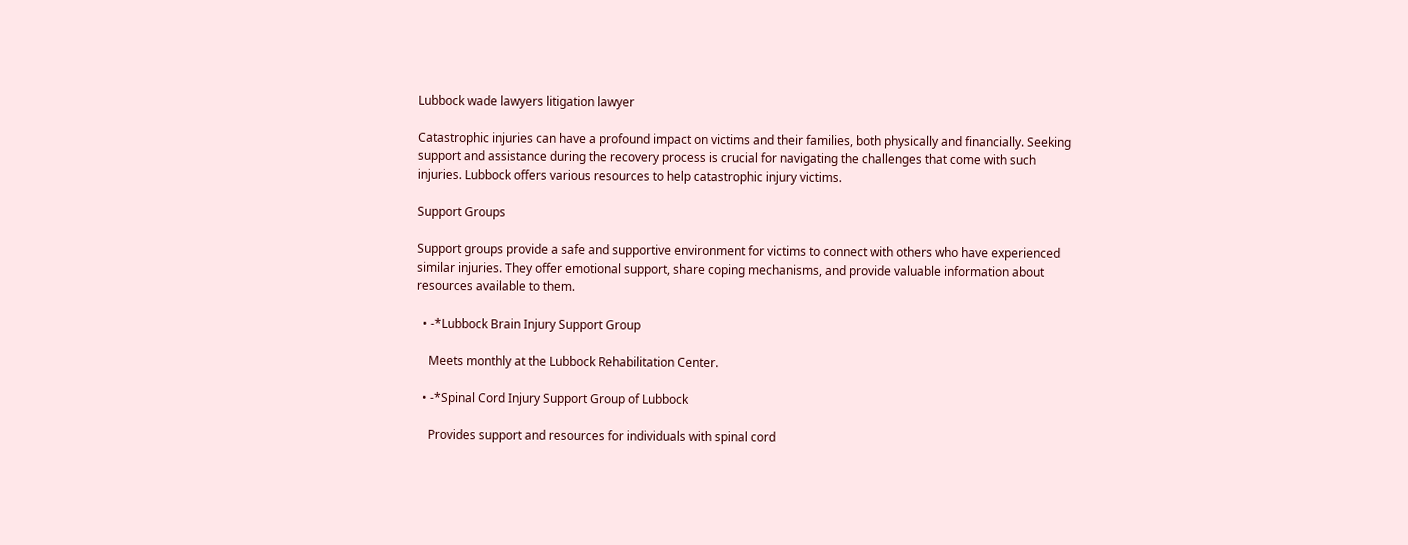Lubbock wade lawyers litigation lawyer

Catastrophic injuries can have a profound impact on victims and their families, both physically and financially. Seeking support and assistance during the recovery process is crucial for navigating the challenges that come with such injuries. Lubbock offers various resources to help catastrophic injury victims.

Support Groups

Support groups provide a safe and supportive environment for victims to connect with others who have experienced similar injuries. They offer emotional support, share coping mechanisms, and provide valuable information about resources available to them.

  • -*Lubbock Brain Injury Support Group

    Meets monthly at the Lubbock Rehabilitation Center.

  • -*Spinal Cord Injury Support Group of Lubbock

    Provides support and resources for individuals with spinal cord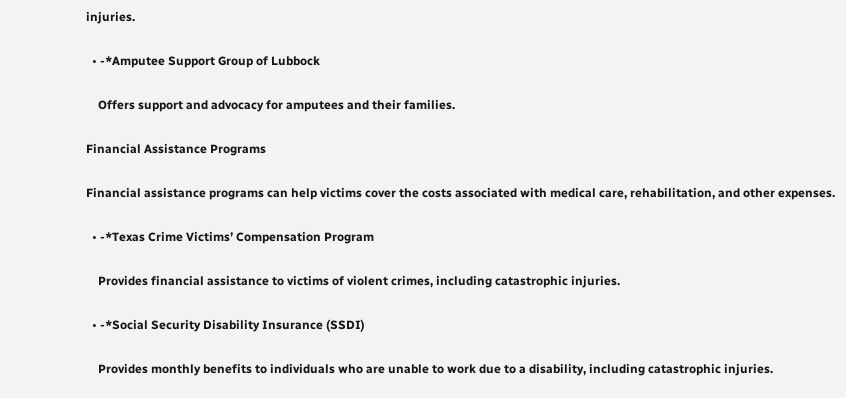injuries.

  • -*Amputee Support Group of Lubbock

    Offers support and advocacy for amputees and their families.

Financial Assistance Programs

Financial assistance programs can help victims cover the costs associated with medical care, rehabilitation, and other expenses.

  • -*Texas Crime Victims’ Compensation Program

    Provides financial assistance to victims of violent crimes, including catastrophic injuries.

  • -*Social Security Disability Insurance (SSDI)

    Provides monthly benefits to individuals who are unable to work due to a disability, including catastrophic injuries.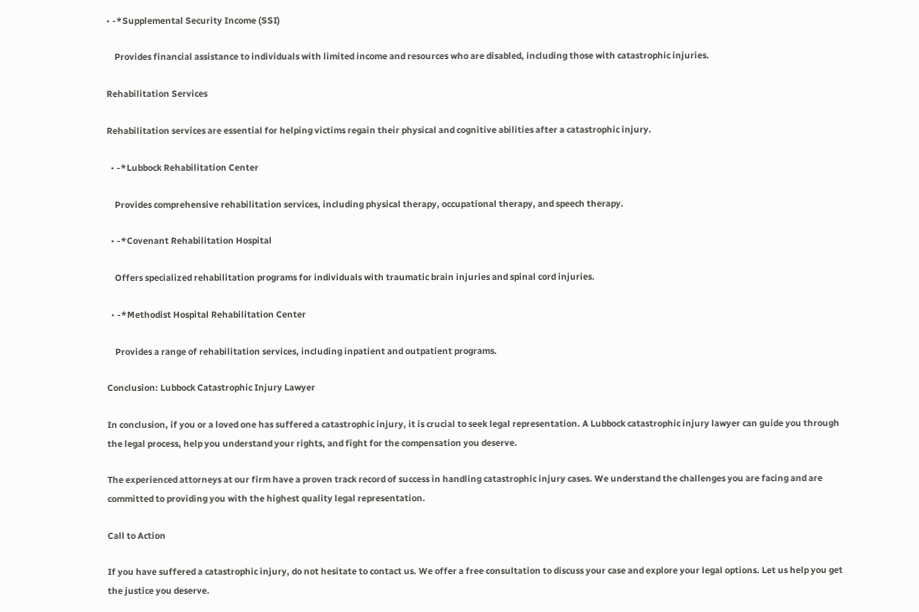• -*Supplemental Security Income (SSI)

    Provides financial assistance to individuals with limited income and resources who are disabled, including those with catastrophic injuries.

Rehabilitation Services

Rehabilitation services are essential for helping victims regain their physical and cognitive abilities after a catastrophic injury.

  • -*Lubbock Rehabilitation Center

    Provides comprehensive rehabilitation services, including physical therapy, occupational therapy, and speech therapy.

  • -*Covenant Rehabilitation Hospital

    Offers specialized rehabilitation programs for individuals with traumatic brain injuries and spinal cord injuries.

  • -*Methodist Hospital Rehabilitation Center

    Provides a range of rehabilitation services, including inpatient and outpatient programs.

Conclusion: Lubbock Catastrophic Injury Lawyer

In conclusion, if you or a loved one has suffered a catastrophic injury, it is crucial to seek legal representation. A Lubbock catastrophic injury lawyer can guide you through the legal process, help you understand your rights, and fight for the compensation you deserve.

The experienced attorneys at our firm have a proven track record of success in handling catastrophic injury cases. We understand the challenges you are facing and are committed to providing you with the highest quality legal representation.

Call to Action

If you have suffered a catastrophic injury, do not hesitate to contact us. We offer a free consultation to discuss your case and explore your legal options. Let us help you get the justice you deserve.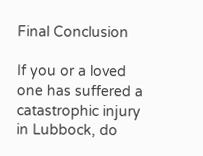Final Conclusion

If you or a loved one has suffered a catastrophic injury in Lubbock, do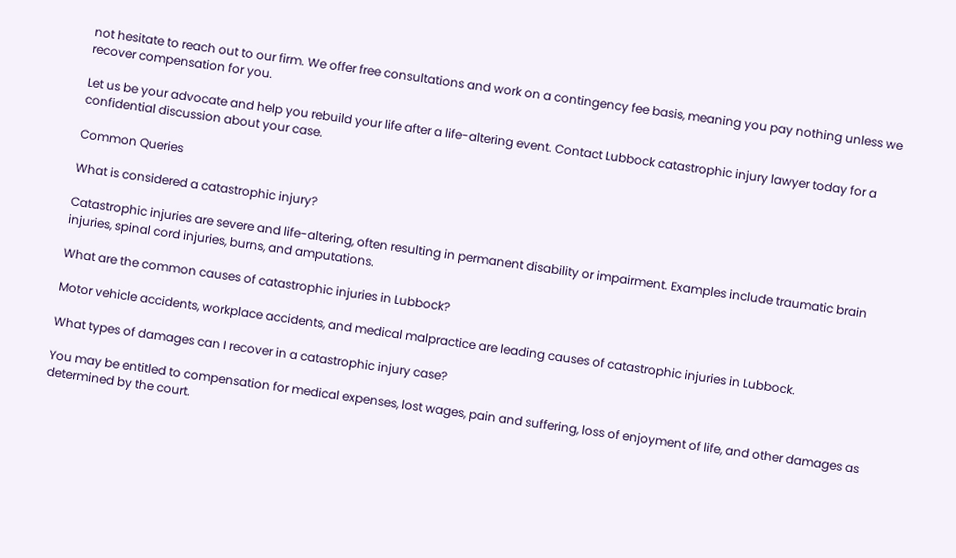not hesitate to reach out to our firm. We offer free consultations and work on a contingency fee basis, meaning you pay nothing unless we recover compensation for you.

Let us be your advocate and help you rebuild your life after a life-altering event. Contact Lubbock catastrophic injury lawyer today for a confidential discussion about your case.

Common Queries

What is considered a catastrophic injury?

Catastrophic injuries are severe and life-altering, often resulting in permanent disability or impairment. Examples include traumatic brain injuries, spinal cord injuries, burns, and amputations.

What are the common causes of catastrophic injuries in Lubbock?

Motor vehicle accidents, workplace accidents, and medical malpractice are leading causes of catastrophic injuries in Lubbock.

What types of damages can I recover in a catastrophic injury case?

You may be entitled to compensation for medical expenses, lost wages, pain and suffering, loss of enjoyment of life, and other damages as determined by the court.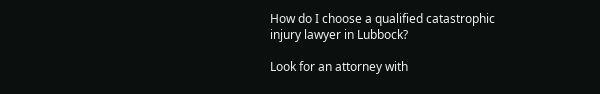How do I choose a qualified catastrophic injury lawyer in Lubbock?

Look for an attorney with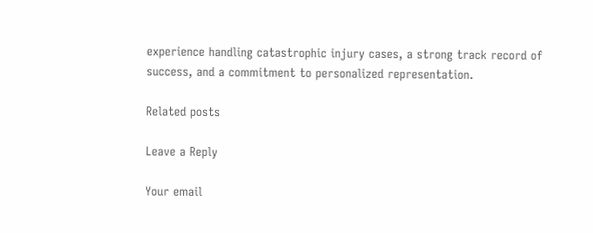experience handling catastrophic injury cases, a strong track record of success, and a commitment to personalized representation.

Related posts

Leave a Reply

Your email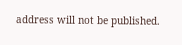address will not be published.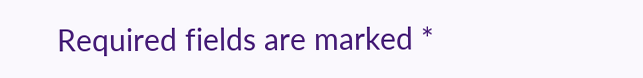Required fields are marked *